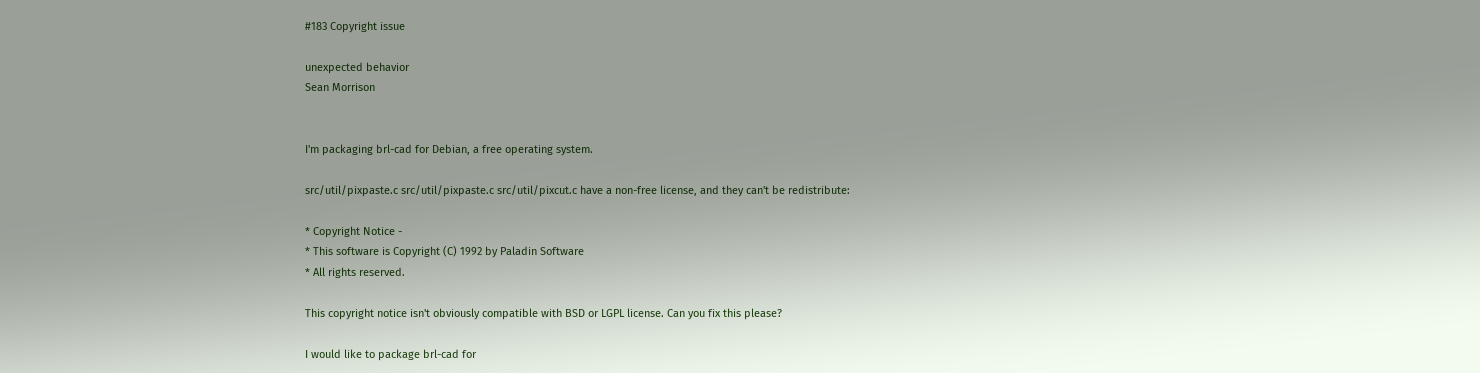#183 Copyright issue

unexpected behavior
Sean Morrison


I'm packaging brl-cad for Debian, a free operating system.

src/util/pixpaste.c src/util/pixpaste.c src/util/pixcut.c have a non-free license, and they can't be redistribute:

* Copyright Notice -
* This software is Copyright (C) 1992 by Paladin Software
* All rights reserved.

This copyright notice isn't obviously compatible with BSD or LGPL license. Can you fix this please?

I would like to package brl-cad for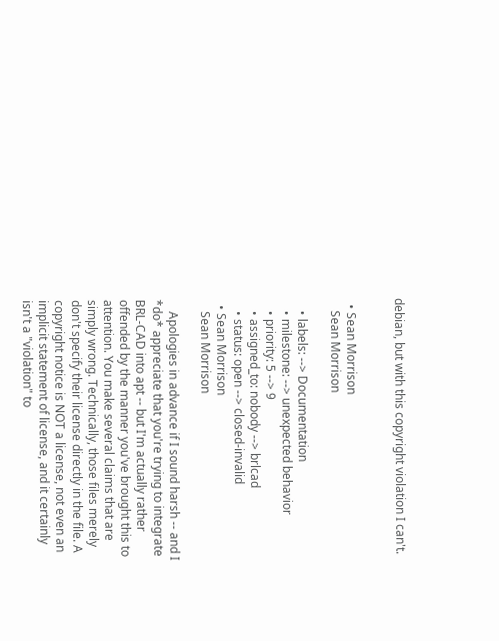debian, but with this copyright violation I can't.


  • Sean Morrison
    Sean Morrison

    • labels: --> Documentation
    • milestone: --> unexpected behavior
    • priority: 5 --> 9
    • assigned_to: nobody --> brlcad
    • status: open --> closed-invalid
  • Sean Morrison
    Sean Morrison

    Apologies in advance if I sound harsh -- and I *do* appreciate that you're trying to integrate BRL-CAD into apt -- but I'm actually rather offended by the manner you've brought this to attention. You make several claims that are simply wrong. Technically, those files merely don't specify their license directly in the file. A copyright notice is NOT a license, not even an implicit statement of license, and it certainly isn't a "violation" to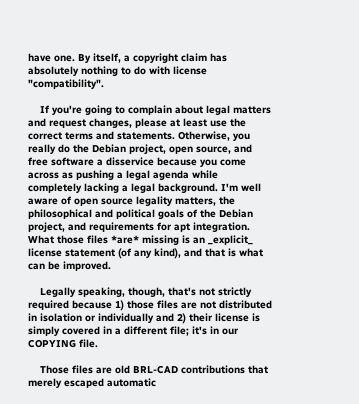have one. By itself, a copyright claim has absolutely nothing to do with license "compatibility".

    If you're going to complain about legal matters and request changes, please at least use the correct terms and statements. Otherwise, you really do the Debian project, open source, and free software a disservice because you come across as pushing a legal agenda while completely lacking a legal background. I'm well aware of open source legality matters, the philosophical and political goals of the Debian project, and requirements for apt integration. What those files *are* missing is an _explicit_ license statement (of any kind), and that is what can be improved.

    Legally speaking, though, that's not strictly required because 1) those files are not distributed in isolation or individually and 2) their license is simply covered in a different file; it's in our COPYING file.

    Those files are old BRL-CAD contributions that merely escaped automatic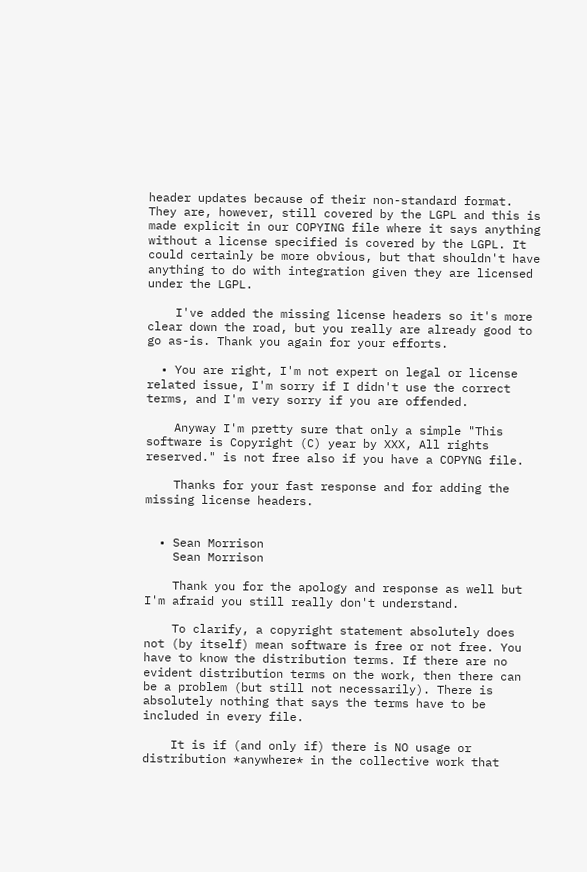header updates because of their non-standard format. They are, however, still covered by the LGPL and this is made explicit in our COPYING file where it says anything without a license specified is covered by the LGPL. It could certainly be more obvious, but that shouldn't have anything to do with integration given they are licensed under the LGPL.

    I've added the missing license headers so it's more clear down the road, but you really are already good to go as-is. Thank you again for your efforts.

  • You are right, I'm not expert on legal or license related issue, I'm sorry if I didn't use the correct terms, and I'm very sorry if you are offended.

    Anyway I'm pretty sure that only a simple "This software is Copyright (C) year by XXX, All rights reserved." is not free also if you have a COPYNG file.

    Thanks for your fast response and for adding the missing license headers.


  • Sean Morrison
    Sean Morrison

    Thank you for the apology and response as well but I'm afraid you still really don't understand.

    To clarify, a copyright statement absolutely does not (by itself) mean software is free or not free. You have to know the distribution terms. If there are no evident distribution terms on the work, then there can be a problem (but still not necessarily). There is absolutely nothing that says the terms have to be included in every file.

    It is if (and only if) there is NO usage or distribution *anywhere* in the collective work that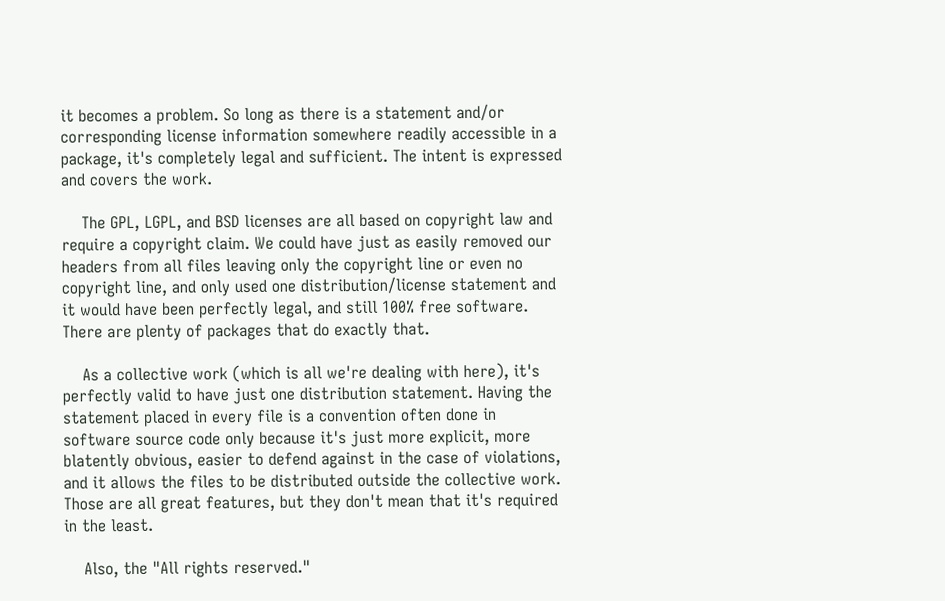it becomes a problem. So long as there is a statement and/or corresponding license information somewhere readily accessible in a package, it's completely legal and sufficient. The intent is expressed and covers the work.

    The GPL, LGPL, and BSD licenses are all based on copyright law and require a copyright claim. We could have just as easily removed our headers from all files leaving only the copyright line or even no copyright line, and only used one distribution/license statement and it would have been perfectly legal, and still 100% free software. There are plenty of packages that do exactly that.

    As a collective work (which is all we're dealing with here), it's perfectly valid to have just one distribution statement. Having the statement placed in every file is a convention often done in software source code only because it's just more explicit, more blatently obvious, easier to defend against in the case of violations, and it allows the files to be distributed outside the collective work. Those are all great features, but they don't mean that it's required in the least.

    Also, the "All rights reserved."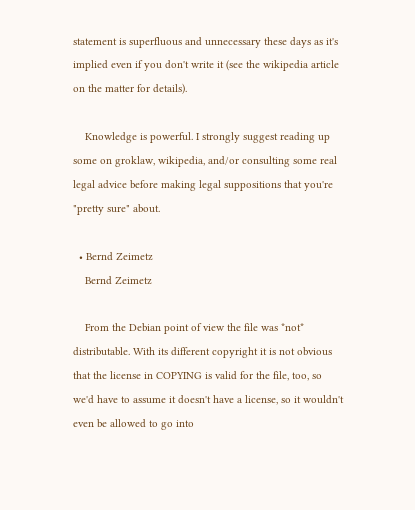statement is superfluous and unnecessary these days as it's implied even if you don't write it (see the wikipedia article on the matter for details).

    Knowledge is powerful. I strongly suggest reading up some on groklaw, wikipedia, and/or consulting some real legal advice before making legal suppositions that you're "pretty sure" about.

  • Bernd Zeimetz
    Bernd Zeimetz

    From the Debian point of view the file was *not* distributable. With its different copyright it is not obvious that the license in COPYING is valid for the file, too, so we'd have to assume it doesn't have a license, so it wouldn't even be allowed to go into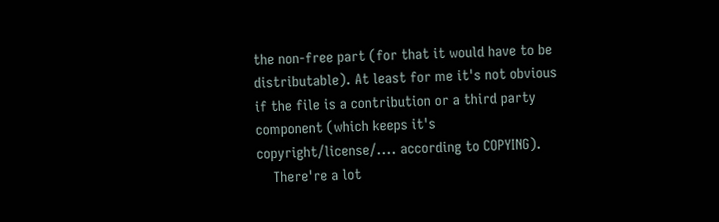the non-free part (for that it would have to be distributable). At least for me it's not obvious if the file is a contribution or a third party component (which keeps it's copyright/license/.... according to COPYING).
    There're a lot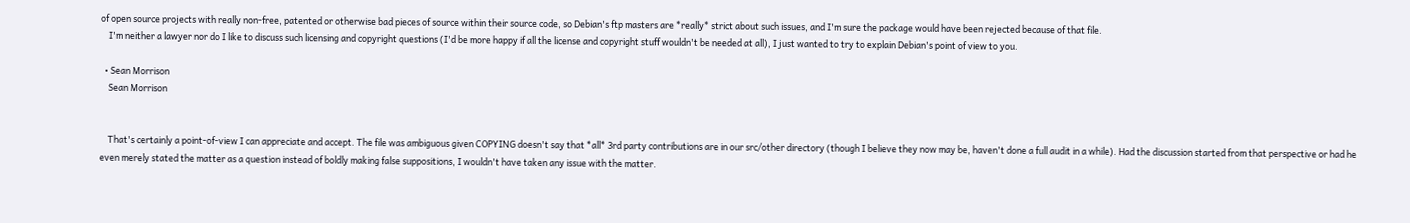of open source projects with really non-free, patented or otherwise bad pieces of source within their source code, so Debian's ftp masters are *really* strict about such issues, and I'm sure the package would have been rejected because of that file.
    I'm neither a lawyer nor do I like to discuss such licensing and copyright questions (I'd be more happy if all the license and copyright stuff wouldn't be needed at all), I just wanted to try to explain Debian's point of view to you.

  • Sean Morrison
    Sean Morrison


    That's certainly a point-of-view I can appreciate and accept. The file was ambiguous given COPYING doesn't say that *all* 3rd party contributions are in our src/other directory (though I believe they now may be, haven't done a full audit in a while). Had the discussion started from that perspective or had he even merely stated the matter as a question instead of boldly making false suppositions, I wouldn't have taken any issue with the matter.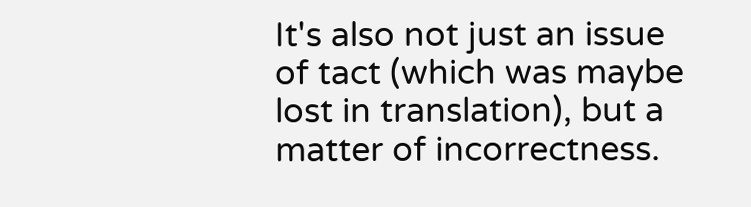It's also not just an issue of tact (which was maybe lost in translation), but a matter of incorrectness.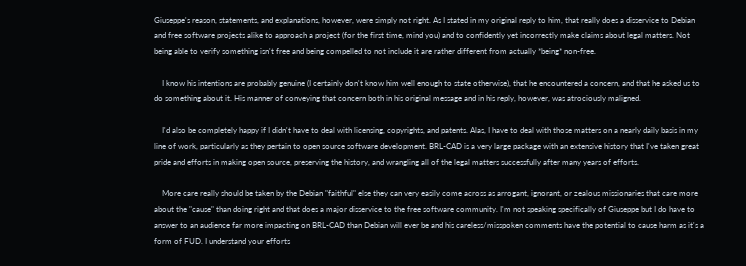Giuseppe's reason, statements, and explanations, however, were simply not right. As I stated in my original reply to him, that really does a disservice to Debian and free software projects alike to approach a project (for the first time, mind you) and to confidently yet incorrectly make claims about legal matters. Not being able to verify something isn't free and being compelled to not include it are rather different from actually *being* non-free.

    I know his intentions are probably genuine (I certainly don't know him well enough to state otherwise), that he encountered a concern, and that he asked us to do something about it. His manner of conveying that concern both in his original message and in his reply, however, was atrociously maligned.

    I'd also be completely happy if I didn't have to deal with licensing, copyrights, and patents. Alas, I have to deal with those matters on a nearly daily basis in my line of work, particularly as they pertain to open source software development. BRL-CAD is a very large package with an extensive history that I've taken great pride and efforts in making open source, preserving the history, and wrangling all of the legal matters successfully after many years of efforts.

    More care really should be taken by the Debian "faithful" else they can very easily come across as arrogant, ignorant, or zealous missionaries that care more about the "cause" than doing right and that does a major disservice to the free software community. I'm not speaking specifically of Giuseppe but I do have to answer to an audience far more impacting on BRL-CAD than Debian will ever be and his careless/misspoken comments have the potential to cause harm as it's a form of FUD. I understand your efforts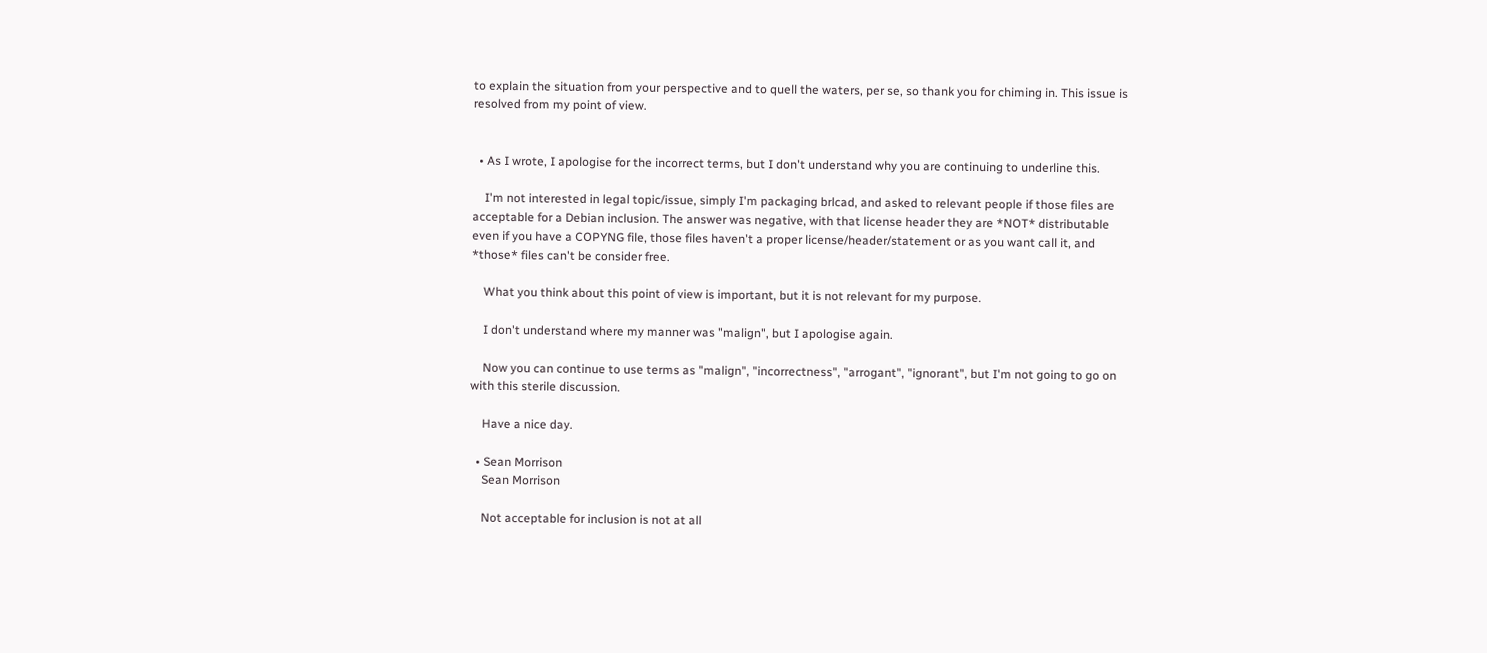to explain the situation from your perspective and to quell the waters, per se, so thank you for chiming in. This issue is resolved from my point of view.


  • As I wrote, I apologise for the incorrect terms, but I don't understand why you are continuing to underline this.

    I'm not interested in legal topic/issue, simply I'm packaging brlcad, and asked to relevant people if those files are acceptable for a Debian inclusion. The answer was negative, with that license header they are *NOT* distributable even if you have a COPYNG file, those files haven't a proper license/header/statement or as you want call it, and *those* files can't be consider free.

    What you think about this point of view is important, but it is not relevant for my purpose.

    I don't understand where my manner was "malign", but I apologise again.

    Now you can continue to use terms as "malign", "incorrectness", "arrogant", "ignorant", but I'm not going to go on with this sterile discussion.

    Have a nice day.

  • Sean Morrison
    Sean Morrison

    Not acceptable for inclusion is not at all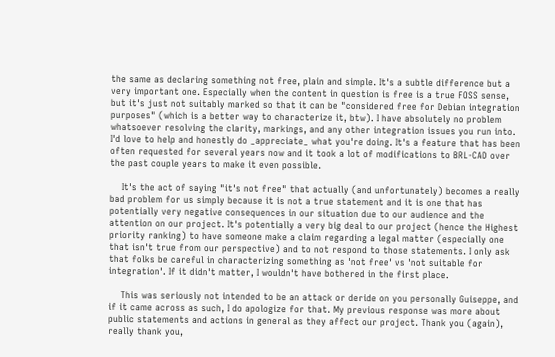the same as declaring something not free, plain and simple. It's a subtle difference but a very important one. Especially when the content in question is free is a true FOSS sense, but it's just not suitably marked so that it can be "considered free for Debian integration purposes" (which is a better way to characterize it, btw). I have absolutely no problem whatsoever resolving the clarity, markings, and any other integration issues you run into. I'd love to help and honestly do _appreciate_ what you're doing. It's a feature that has been often requested for several years now and it took a lot of modifications to BRL-CAD over the past couple years to make it even possible.

    It's the act of saying "it's not free" that actually (and unfortunately) becomes a really bad problem for us simply because it is not a true statement and it is one that has potentially very negative consequences in our situation due to our audience and the attention on our project. It's potentially a very big deal to our project (hence the Highest priority ranking) to have someone make a claim regarding a legal matter (especially one that isn't true from our perspective) and to not respond to those statements. I only ask that folks be careful in characterizing something as 'not free' vs 'not suitable for integration'. If it didn't matter, I wouldn't have bothered in the first place.

    This was seriously not intended to be an attack or deride on you personally Guiseppe, and if it came across as such, I do apologize for that. My previous response was more about public statements and actions in general as they affect our project. Thank you (again), really thank you,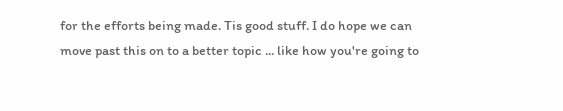for the efforts being made. Tis good stuff. I do hope we can move past this on to a better topic ... like how you're going to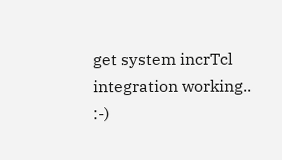get system incrTcl integration working.. :-)